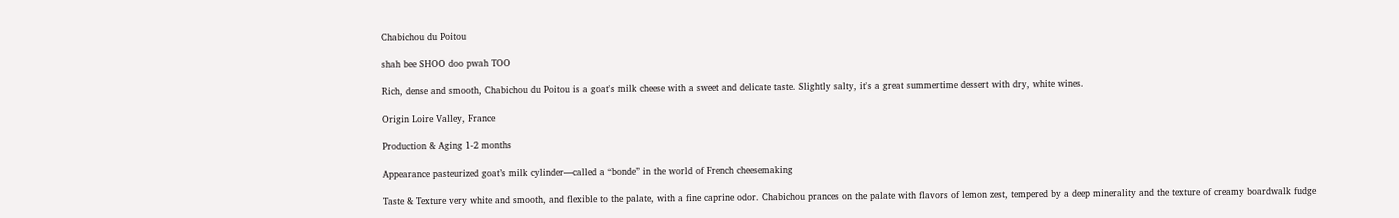Chabichou du Poitou

shah bee SHOO doo pwah TOO

Rich, dense and smooth, Chabichou du Poitou is a goat's milk cheese with a sweet and delicate taste. Slightly salty, it's a great summertime dessert with dry, white wines.

Origin Loire Valley, France

Production & Aging 1-2 months

Appearance pasteurized goat’s milk cylinder—called a “bonde” in the world of French cheesemaking

Taste & Texture very white and smooth, and flexible to the palate, with a fine caprine odor. Chabichou prances on the palate with flavors of lemon zest, tempered by a deep minerality and the texture of creamy boardwalk fudge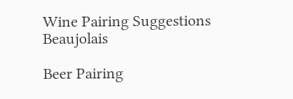Wine Pairing Suggestions Beaujolais

Beer Pairing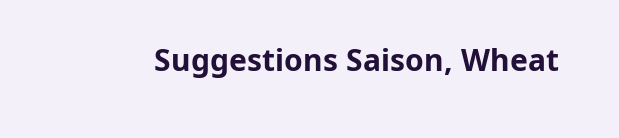Suggestions Saison, Wheat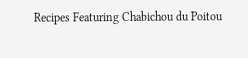Recipes Featuring Chabichou du Poitou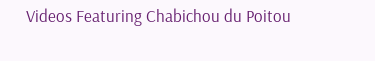Videos Featuring Chabichou du Poitou